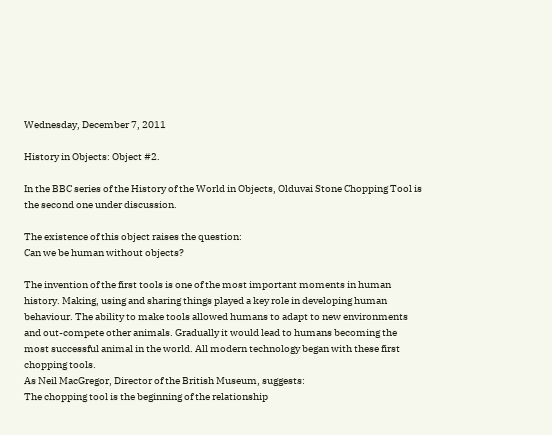Wednesday, December 7, 2011

History in Objects: Object #2.

In the BBC series of the History of the World in Objects, Olduvai Stone Chopping Tool is the second one under discussion.

The existence of this object raises the question:
Can we be human without objects?

The invention of the first tools is one of the most important moments in human history. Making, using and sharing things played a key role in developing human behaviour. The ability to make tools allowed humans to adapt to new environments and out-compete other animals. Gradually it would lead to humans becoming the most successful animal in the world. All modern technology began with these first chopping tools.
As Neil MacGregor, Director of the British Museum, suggests:
The chopping tool is the beginning of the relationship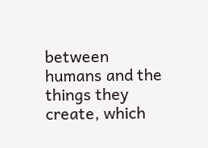between humans and the things they create, which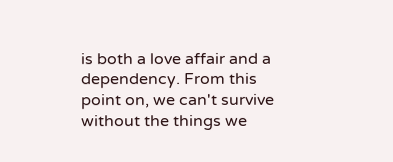is both a love affair and a dependency. From this point on, we can't survive without the things we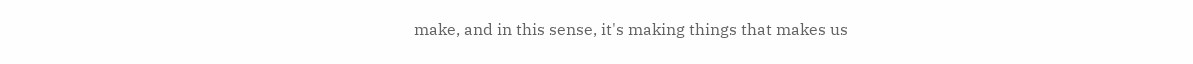make, and in this sense, it's making things that makes us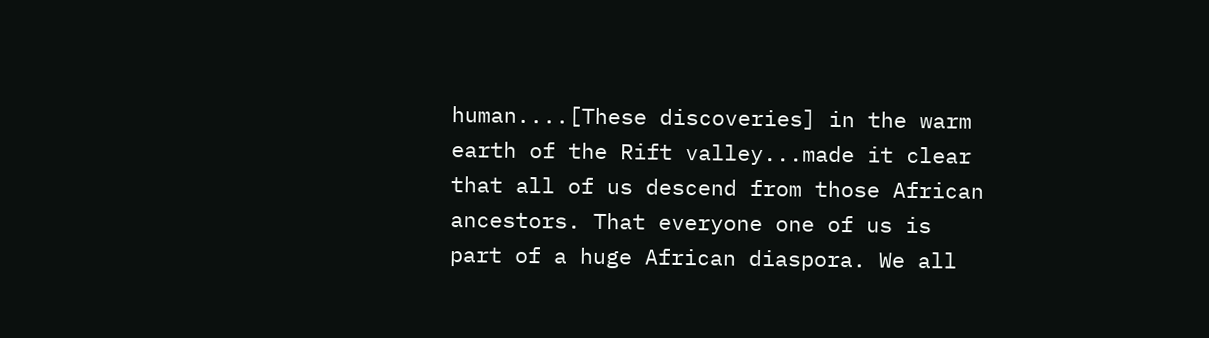human....[These discoveries] in the warm earth of the Rift valley...made it clear that all of us descend from those African ancestors. That everyone one of us is part of a huge African diaspora. We all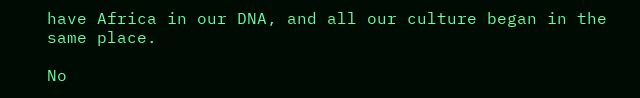have Africa in our DNA, and all our culture began in the same place.

No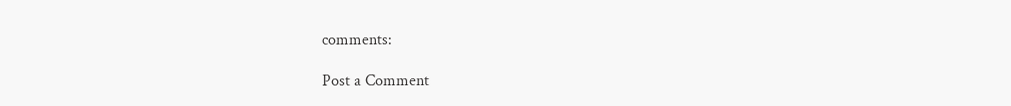comments:

Post a Comment